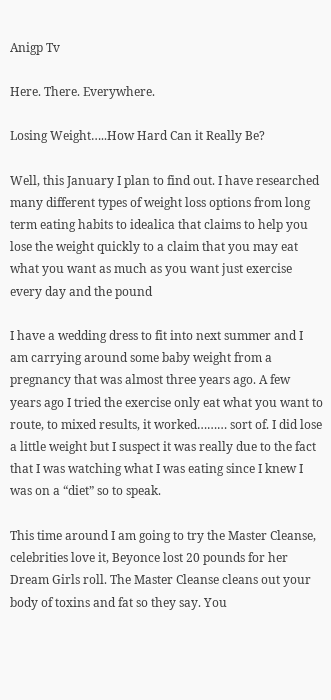Anigp Tv

Here. There. Everywhere.

Losing Weight…..How Hard Can it Really Be?

Well, this January I plan to find out. I have researched many different types of weight loss options from long term eating habits to idealica that claims to help you lose the weight quickly to a claim that you may eat what you want as much as you want just exercise every day and the pound

I have a wedding dress to fit into next summer and I am carrying around some baby weight from a pregnancy that was almost three years ago. A few years ago I tried the exercise only eat what you want to route, to mixed results, it worked……… sort of. I did lose a little weight but I suspect it was really due to the fact that I was watching what I was eating since I knew I was on a “diet” so to speak.

This time around I am going to try the Master Cleanse, celebrities love it, Beyonce lost 20 pounds for her Dream Girls roll. The Master Cleanse cleans out your body of toxins and fat so they say. You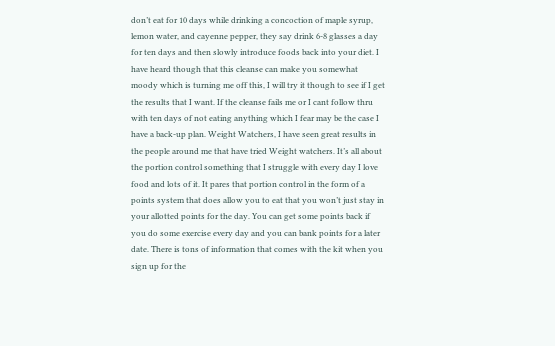don’t eat for 10 days while drinking a concoction of maple syrup, lemon water, and cayenne pepper, they say drink 6-8 glasses a day for ten days and then slowly introduce foods back into your diet. I have heard though that this cleanse can make you somewhat moody which is turning me off this, I will try it though to see if I get the results that I want. If the cleanse fails me or I cant follow thru with ten days of not eating anything which I fear may be the case I have a back-up plan. Weight Watchers, I have seen great results in the people around me that have tried Weight watchers. It’s all about the portion control something that I struggle with every day I love food and lots of it. It pares that portion control in the form of a points system that does allow you to eat that you won’t just stay in your allotted points for the day. You can get some points back if you do some exercise every day and you can bank points for a later date. There is tons of information that comes with the kit when you sign up for the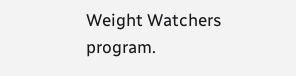Weight Watchers program.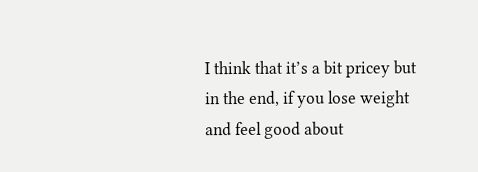I think that it’s a bit pricey but in the end, if you lose weight and feel good about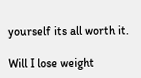yourself its all worth it.

Will I lose weight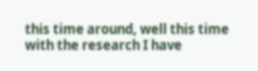this time around, well this time with the research I have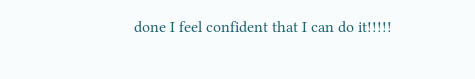done I feel confident that I can do it!!!!!